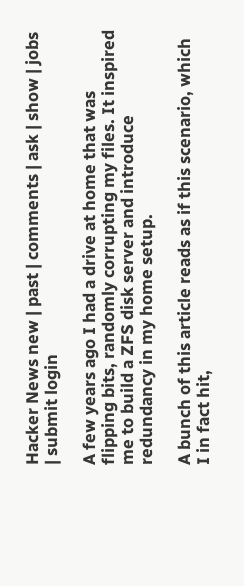Hacker News new | past | comments | ask | show | jobs | submit login

A few years ago I had a drive at home that was flipping bits, randomly corrupting my files. It inspired me to build a ZFS disk server and introduce redundancy in my home setup.

A bunch of this article reads as if this scenario, which I in fact hit,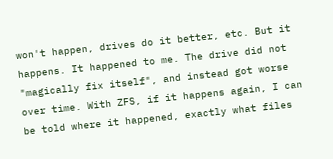won't happen, drives do it better, etc. But it happens. It happened to me. The drive did not "magically fix itself", and instead got worse over time. With ZFS, if it happens again, I can be told where it happened, exactly what files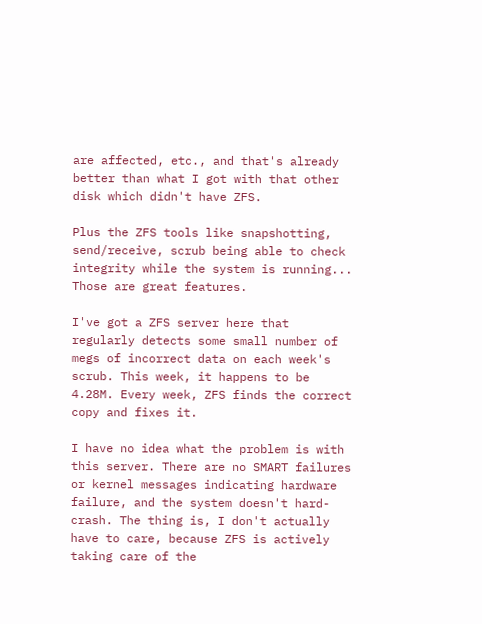are affected, etc., and that's already better than what I got with that other disk which didn't have ZFS.

Plus the ZFS tools like snapshotting, send/receive, scrub being able to check integrity while the system is running... Those are great features.

I've got a ZFS server here that regularly detects some small number of megs of incorrect data on each week's scrub. This week, it happens to be 4.28M. Every week, ZFS finds the correct copy and fixes it.

I have no idea what the problem is with this server. There are no SMART failures or kernel messages indicating hardware failure, and the system doesn't hard-crash. The thing is, I don't actually have to care, because ZFS is actively taking care of the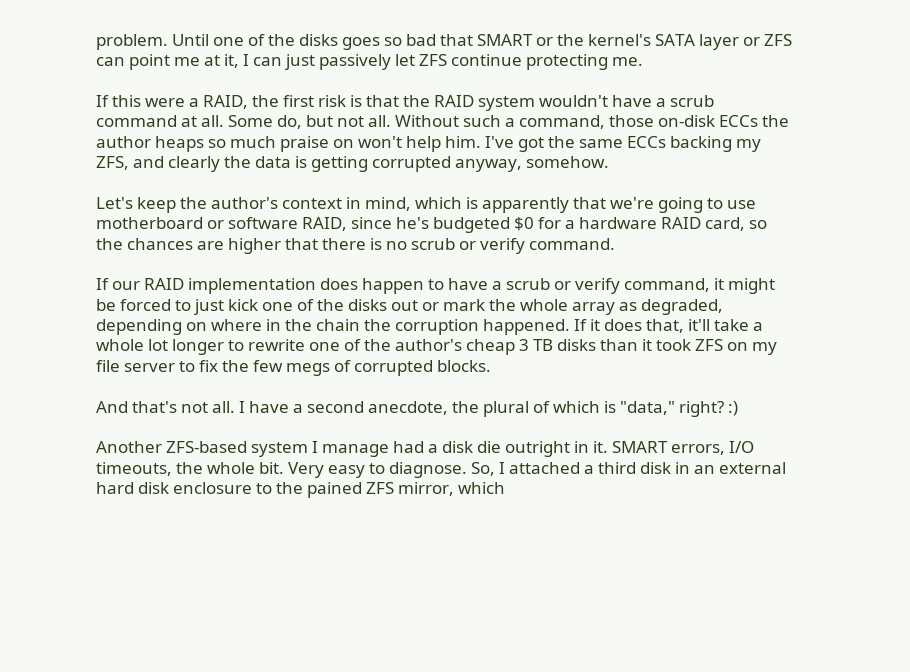problem. Until one of the disks goes so bad that SMART or the kernel's SATA layer or ZFS can point me at it, I can just passively let ZFS continue protecting me.

If this were a RAID, the first risk is that the RAID system wouldn't have a scrub command at all. Some do, but not all. Without such a command, those on-disk ECCs the author heaps so much praise on won't help him. I've got the same ECCs backing my ZFS, and clearly the data is getting corrupted anyway, somehow.

Let's keep the author's context in mind, which is apparently that we're going to use motherboard or software RAID, since he's budgeted $0 for a hardware RAID card, so the chances are higher that there is no scrub or verify command.

If our RAID implementation does happen to have a scrub or verify command, it might be forced to just kick one of the disks out or mark the whole array as degraded, depending on where in the chain the corruption happened. If it does that, it'll take a whole lot longer to rewrite one of the author's cheap 3 TB disks than it took ZFS on my file server to fix the few megs of corrupted blocks.

And that's not all. I have a second anecdote, the plural of which is "data," right? :)

Another ZFS-based system I manage had a disk die outright in it. SMART errors, I/O timeouts, the whole bit. Very easy to diagnose. So, I attached a third disk in an external hard disk enclosure to the pained ZFS mirror, which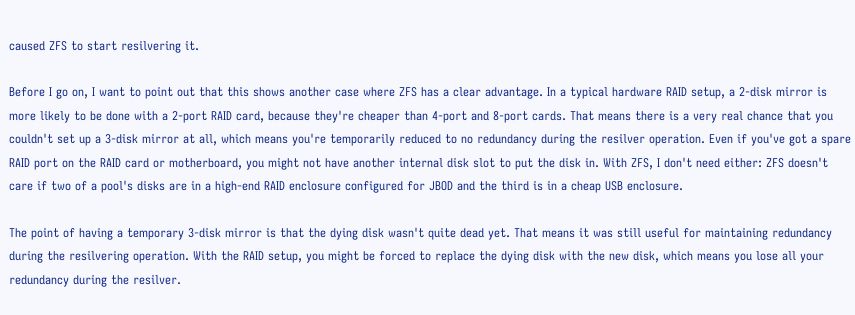caused ZFS to start resilvering it.

Before I go on, I want to point out that this shows another case where ZFS has a clear advantage. In a typical hardware RAID setup, a 2-disk mirror is more likely to be done with a 2-port RAID card, because they're cheaper than 4-port and 8-port cards. That means there is a very real chance that you couldn't set up a 3-disk mirror at all, which means you're temporarily reduced to no redundancy during the resilver operation. Even if you've got a spare RAID port on the RAID card or motherboard, you might not have another internal disk slot to put the disk in. With ZFS, I don't need either: ZFS doesn't care if two of a pool's disks are in a high-end RAID enclosure configured for JBOD and the third is in a cheap USB enclosure.

The point of having a temporary 3-disk mirror is that the dying disk wasn't quite dead yet. That means it was still useful for maintaining redundancy during the resilvering operation. With the RAID setup, you might be forced to replace the dying disk with the new disk, which means you lose all your redundancy during the resilver.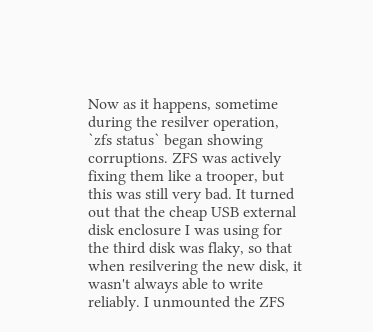Now as it happens, sometime during the resilver operation, `zfs status` began showing corruptions. ZFS was actively fixing them like a trooper, but this was still very bad. It turned out that the cheap USB external disk enclosure I was using for the third disk was flaky, so that when resilvering the new disk, it wasn't always able to write reliably. I unmounted the ZFS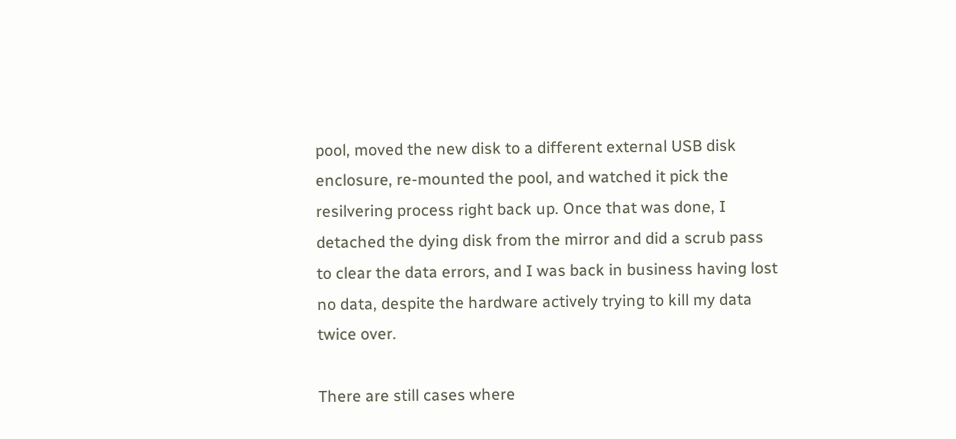pool, moved the new disk to a different external USB disk enclosure, re-mounted the pool, and watched it pick the resilvering process right back up. Once that was done, I detached the dying disk from the mirror and did a scrub pass to clear the data errors, and I was back in business having lost no data, despite the hardware actively trying to kill my data twice over.

There are still cases where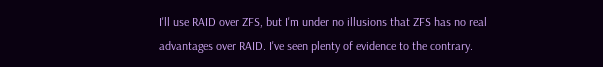I'll use RAID over ZFS, but I'm under no illusions that ZFS has no real advantages over RAID. I've seen plenty of evidence to the contrary.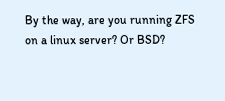By the way, are you running ZFS on a linux server? Or BSD?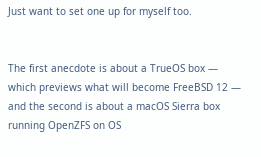Just want to set one up for myself too.


The first anecdote is about a TrueOS box — which previews what will become FreeBSD 12 — and the second is about a macOS Sierra box running OpenZFS on OS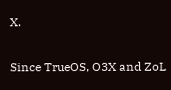X.

Since TrueOS, O3X and ZoL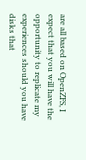are all based on OpenZFS, I expect that you will have the opportunity to replicate my experiences should you have disks that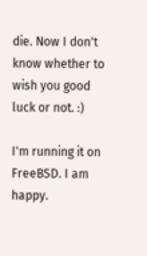die. Now I don't know whether to wish you good luck or not. :)

I'm running it on FreeBSD. I am happy.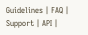Guidelines | FAQ | Support | API |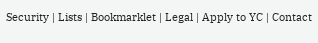Security | Lists | Bookmarklet | Legal | Apply to YC | Contact